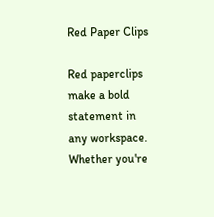Red Paper Clips

Red paperclips make a bold statement in any workspace. Whether you're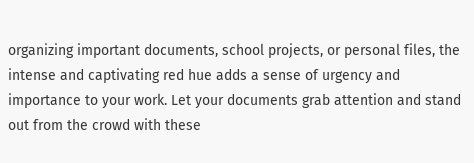organizing important documents, school projects, or personal files, the intense and captivating red hue adds a sense of urgency and importance to your work. Let your documents grab attention and stand out from the crowd with these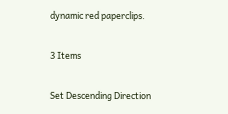dynamic red paperclips.

3 Items

Set Descending Direction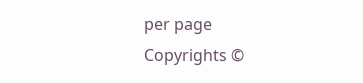per page
Copyrights ©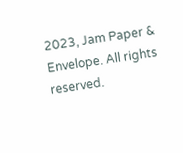2023, Jam Paper & Envelope. All rights reserved.